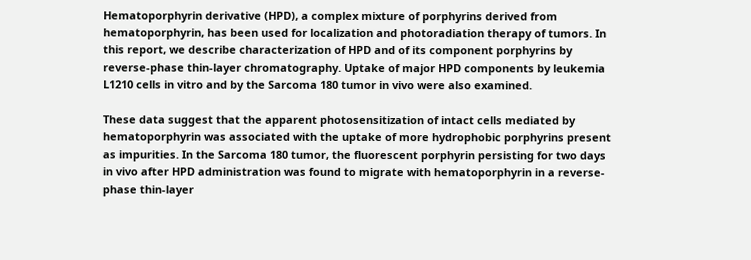Hematoporphyrin derivative (HPD), a complex mixture of porphyrins derived from hematoporphyrin, has been used for localization and photoradiation therapy of tumors. In this report, we describe characterization of HPD and of its component porphyrins by reverse-phase thin-layer chromatography. Uptake of major HPD components by leukemia L1210 cells in vitro and by the Sarcoma 180 tumor in vivo were also examined.

These data suggest that the apparent photosensitization of intact cells mediated by hematoporphyrin was associated with the uptake of more hydrophobic porphyrins present as impurities. In the Sarcoma 180 tumor, the fluorescent porphyrin persisting for two days in vivo after HPD administration was found to migrate with hematoporphyrin in a reverse-phase thin-layer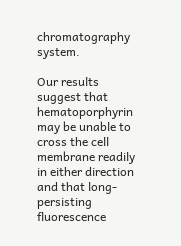chromatography system.

Our results suggest that hematoporphyrin may be unable to cross the cell membrane readily in either direction and that long-persisting fluorescence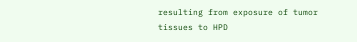resulting from exposure of tumor tissues to HPD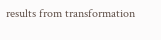results from transformation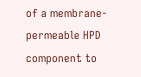of a membrane-permeable HPD component to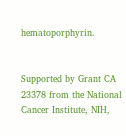hematoporphyrin.


Supported by Grant CA 23378 from the National Cancer Institute, NIH,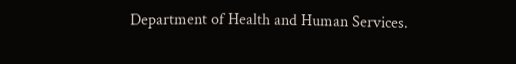Department of Health and Human Services.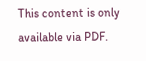This content is only available via PDF.